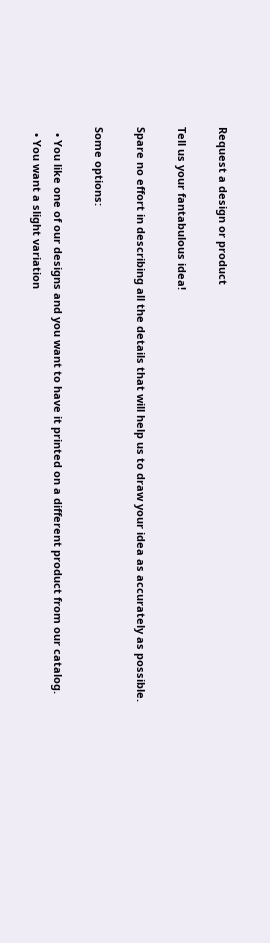Request a design or product

Tell us your fantabulous idea!

Spare no effort in describing all the details that will help us to draw your idea as accurately as possible.

Some options:

  • You like one of our designs and you want to have it printed on a different product from our catalog.
  • You want a slight variation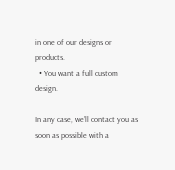in one of our designs or products.
  • You want a full custom design.

In any case, we’ll contact you as soon as possible with a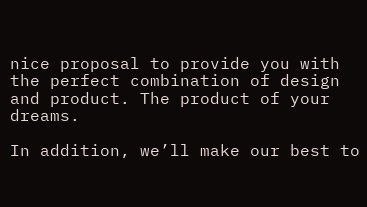nice proposal to provide you with the perfect combination of design and product. The product of your dreams.

In addition, we’ll make our best to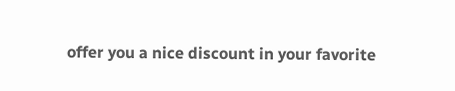offer you a nice discount in your favorite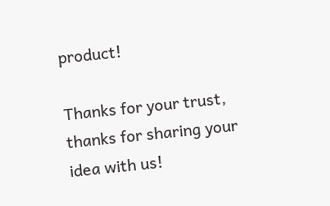product!

Thanks for your trust, thanks for sharing your idea with us!